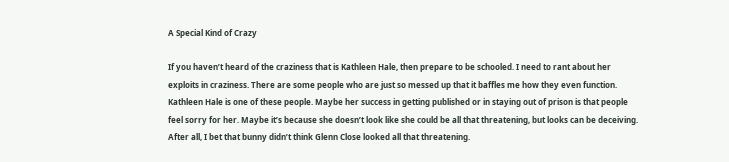A Special Kind of Crazy

If you haven’t heard of the craziness that is Kathleen Hale, then prepare to be schooled. I need to rant about her exploits in craziness. There are some people who are just so messed up that it baffles me how they even function. Kathleen Hale is one of these people. Maybe her success in getting published or in staying out of prison is that people feel sorry for her. Maybe it’s because she doesn’t look like she could be all that threatening, but looks can be deceiving. After all, I bet that bunny didn’t think Glenn Close looked all that threatening.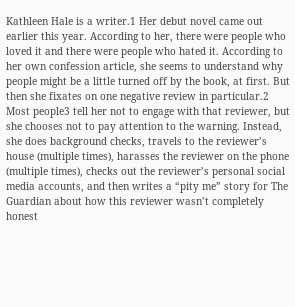Kathleen Hale is a writer.1 Her debut novel came out earlier this year. According to her, there were people who loved it and there were people who hated it. According to her own confession article, she seems to understand why people might be a little turned off by the book, at first. But then she fixates on one negative review in particular.2 Most people3 tell her not to engage with that reviewer, but she chooses not to pay attention to the warning. Instead, she does background checks, travels to the reviewer’s house (multiple times), harasses the reviewer on the phone (multiple times), checks out the reviewer’s personal social media accounts, and then writes a “pity me” story for The Guardian about how this reviewer wasn’t completely honest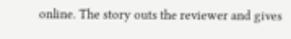online. The story outs the reviewer and gives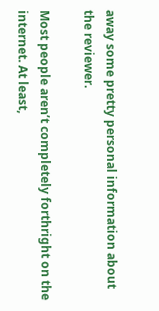away some pretty personal information about the reviewer.

Most people aren’t completely forthright on the internet. At least,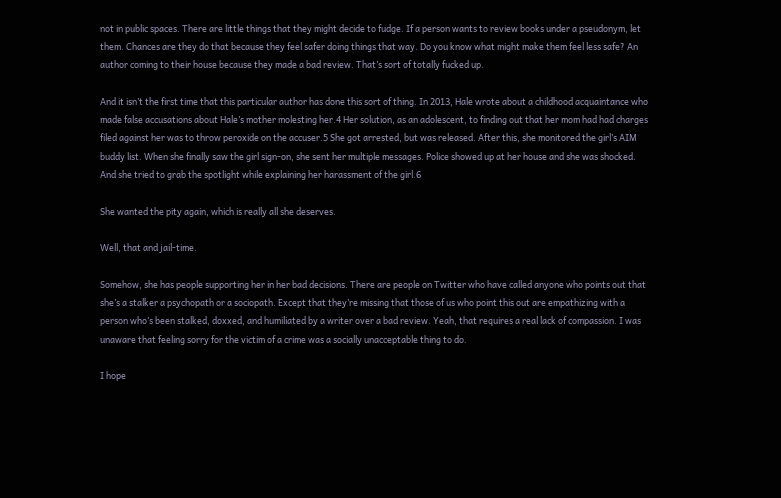not in public spaces. There are little things that they might decide to fudge. If a person wants to review books under a pseudonym, let them. Chances are they do that because they feel safer doing things that way. Do you know what might make them feel less safe? An author coming to their house because they made a bad review. That’s sort of totally fucked up.

And it isn’t the first time that this particular author has done this sort of thing. In 2013, Hale wrote about a childhood acquaintance who made false accusations about Hale’s mother molesting her.4 Her solution, as an adolescent, to finding out that her mom had had charges filed against her was to throw peroxide on the accuser.5 She got arrested, but was released. After this, she monitored the girl’s AIM buddy list. When she finally saw the girl sign-on, she sent her multiple messages. Police showed up at her house and she was shocked. And she tried to grab the spotlight while explaining her harassment of the girl.6

She wanted the pity again, which is really all she deserves.

Well, that and jail-time.

Somehow, she has people supporting her in her bad decisions. There are people on Twitter who have called anyone who points out that she’s a stalker a psychopath or a sociopath. Except that they’re missing that those of us who point this out are empathizing with a person who’s been stalked, doxxed, and humiliated by a writer over a bad review. Yeah, that requires a real lack of compassion. I was unaware that feeling sorry for the victim of a crime was a socially unacceptable thing to do.

I hope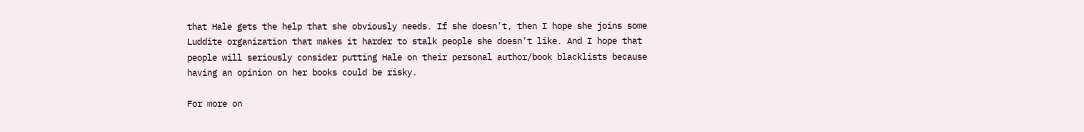that Hale gets the help that she obviously needs. If she doesn’t, then I hope she joins some Luddite organization that makes it harder to stalk people she doesn’t like. And I hope that people will seriously consider putting Hale on their personal author/book blacklists because having an opinion on her books could be risky.

For more on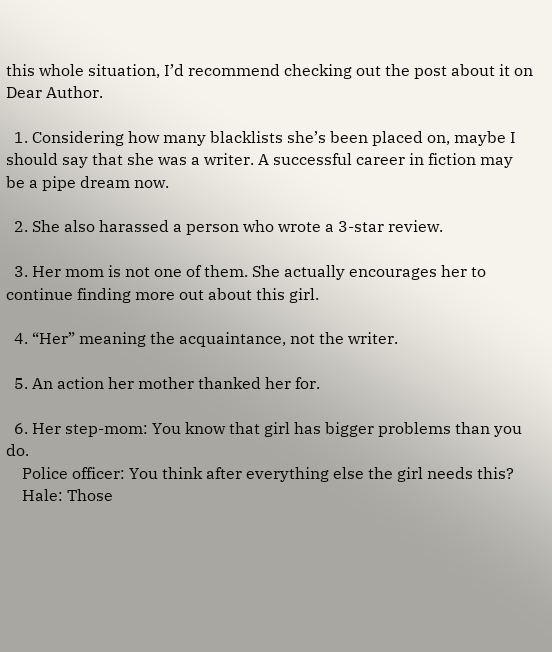this whole situation, I’d recommend checking out the post about it on Dear Author.

  1. Considering how many blacklists she’s been placed on, maybe I should say that she was a writer. A successful career in fiction may be a pipe dream now.

  2. She also harassed a person who wrote a 3-star review.

  3. Her mom is not one of them. She actually encourages her to continue finding more out about this girl.

  4. “Her” meaning the acquaintance, not the writer.

  5. An action her mother thanked her for.

  6. Her step-mom: You know that girl has bigger problems than you do.
    Police officer: You think after everything else the girl needs this?
    Hale: Those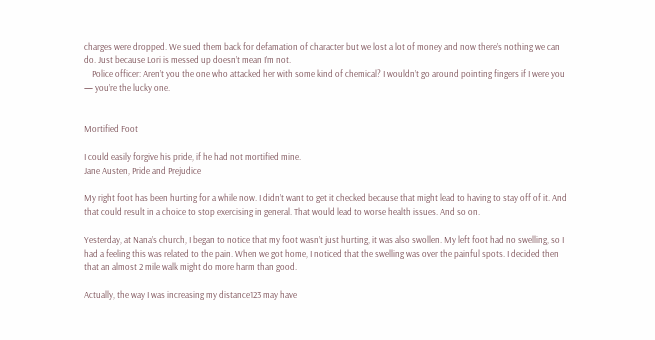charges were dropped. We sued them back for defamation of character but we lost a lot of money and now there’s nothing we can do. Just because Lori is messed up doesn’t mean I’m not.
    Police officer: Aren’t you the one who attacked her with some kind of chemical? I wouldn’t go around pointing fingers if I were you — you’re the lucky one.


Mortified Foot

I could easily forgive his pride, if he had not mortified mine.
Jane Austen, Pride and Prejudice

My right foot has been hurting for a while now. I didn’t want to get it checked because that might lead to having to stay off of it. And that could result in a choice to stop exercising in general. That would lead to worse health issues. And so on.

Yesterday, at Nana’s church, I began to notice that my foot wasn’t just hurting, it was also swollen. My left foot had no swelling, so I had a feeling this was related to the pain. When we got home, I noticed that the swelling was over the painful spots. I decided then that an almost 2 mile walk might do more harm than good.

Actually, the way I was increasing my distance123 may have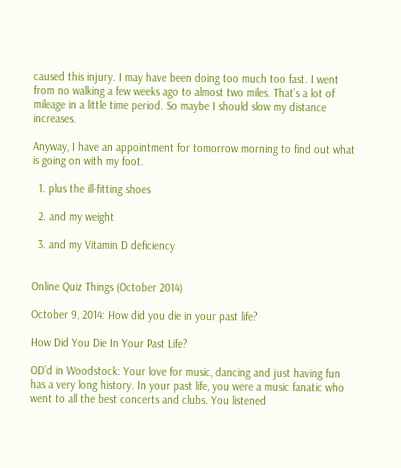caused this injury. I may have been doing too much too fast. I went from no walking a few weeks ago to almost two miles. That’s a lot of mileage in a little time period. So maybe I should slow my distance increases.

Anyway, I have an appointment for tomorrow morning to find out what is going on with my foot.

  1. plus the ill-fitting shoes

  2. and my weight

  3. and my Vitamin D deficiency


Online Quiz Things (October 2014)

October 9, 2014: How did you die in your past life?

How Did You Die In Your Past Life?

OD’d in Woodstock: Your love for music, dancing and just having fun has a very long history. In your past life, you were a music fanatic who went to all the best concerts and clubs. You listened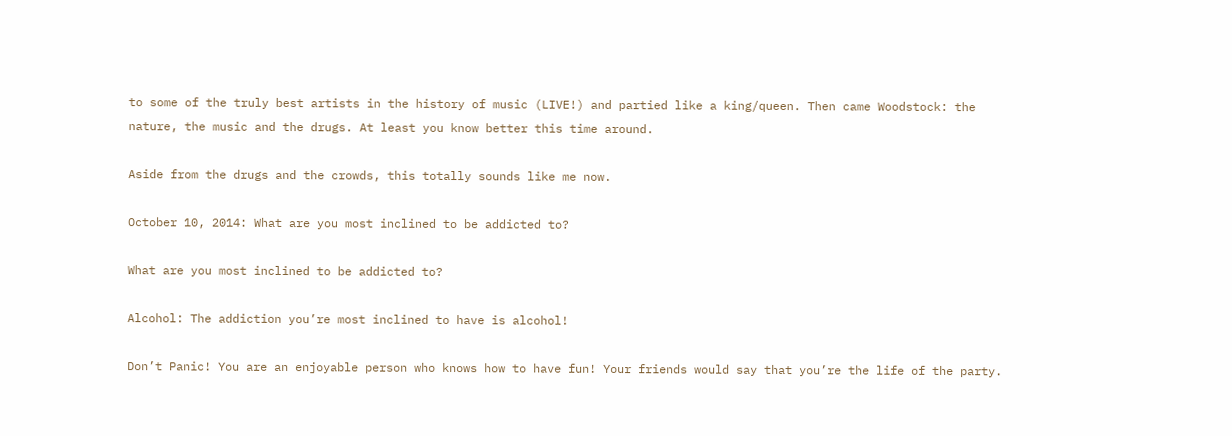to some of the truly best artists in the history of music (LIVE!) and partied like a king/queen. Then came Woodstock: the nature, the music and the drugs. At least you know better this time around.

Aside from the drugs and the crowds, this totally sounds like me now.

October 10, 2014: What are you most inclined to be addicted to?

What are you most inclined to be addicted to?

Alcohol: The addiction you’re most inclined to have is alcohol!

Don’t Panic! You are an enjoyable person who knows how to have fun! Your friends would say that you’re the life of the party.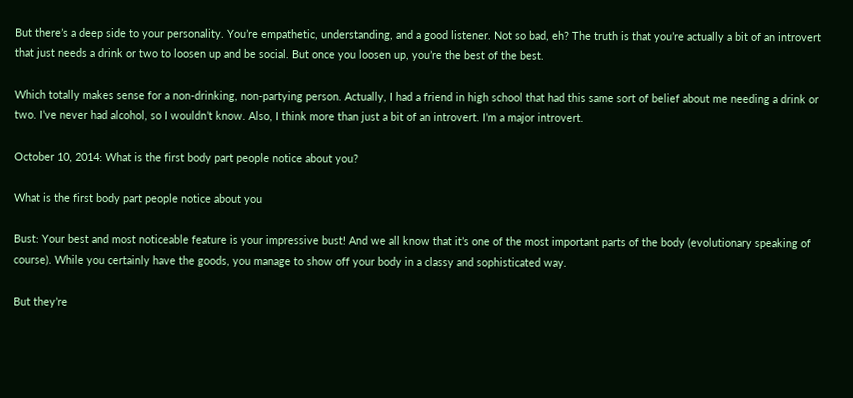But there’s a deep side to your personality. You’re empathetic, understanding, and a good listener. Not so bad, eh? The truth is that you’re actually a bit of an introvert that just needs a drink or two to loosen up and be social. But once you loosen up, you’re the best of the best.

Which totally makes sense for a non-drinking, non-partying person. Actually, I had a friend in high school that had this same sort of belief about me needing a drink or two. I’ve never had alcohol, so I wouldn’t know. Also, I think more than just a bit of an introvert. I’m a major introvert.

October 10, 2014: What is the first body part people notice about you?

What is the first body part people notice about you

Bust: Your best and most noticeable feature is your impressive bust! And we all know that it’s one of the most important parts of the body (evolutionary speaking of course). While you certainly have the goods, you manage to show off your body in a classy and sophisticated way.

But they’re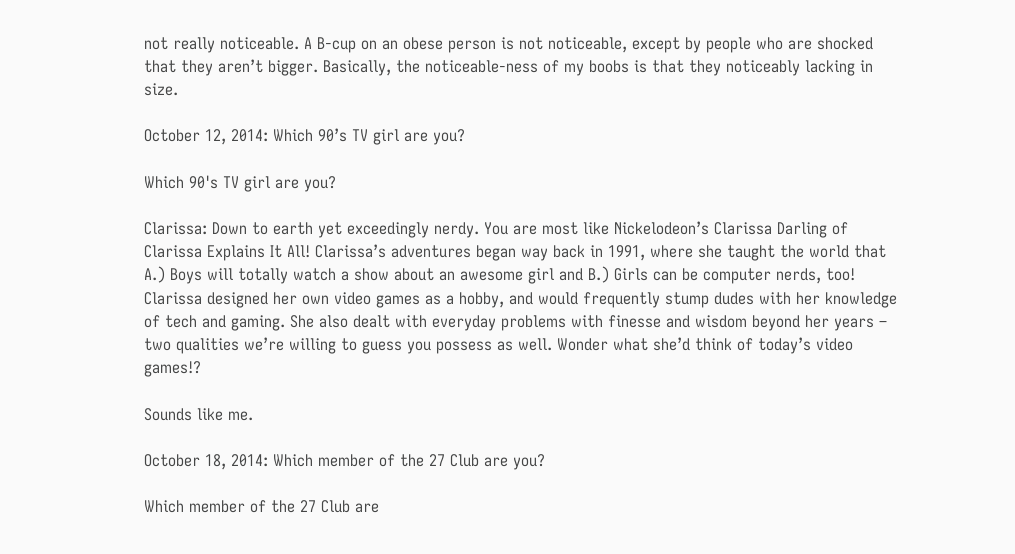not really noticeable. A B-cup on an obese person is not noticeable, except by people who are shocked that they aren’t bigger. Basically, the noticeable-ness of my boobs is that they noticeably lacking in size.

October 12, 2014: Which 90’s TV girl are you?

Which 90's TV girl are you?

Clarissa: Down to earth yet exceedingly nerdy. You are most like Nickelodeon’s Clarissa Darling of Clarissa Explains It All! Clarissa’s adventures began way back in 1991, where she taught the world that A.) Boys will totally watch a show about an awesome girl and B.) Girls can be computer nerds, too! Clarissa designed her own video games as a hobby, and would frequently stump dudes with her knowledge of tech and gaming. She also dealt with everyday problems with finesse and wisdom beyond her years – two qualities we’re willing to guess you possess as well. Wonder what she’d think of today’s video games!?

Sounds like me.

October 18, 2014: Which member of the 27 Club are you?

Which member of the 27 Club are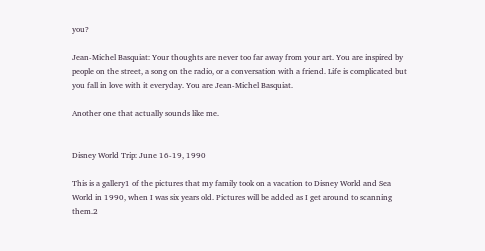you?

Jean-Michel Basquiat: Your thoughts are never too far away from your art. You are inspired by people on the street, a song on the radio, or a conversation with a friend. Life is complicated but you fall in love with it everyday. You are Jean-Michel Basquiat.

Another one that actually sounds like me.


Disney World Trip: June 16-19, 1990

This is a gallery1 of the pictures that my family took on a vacation to Disney World and Sea World in 1990, when I was six years old. Pictures will be added as I get around to scanning them.2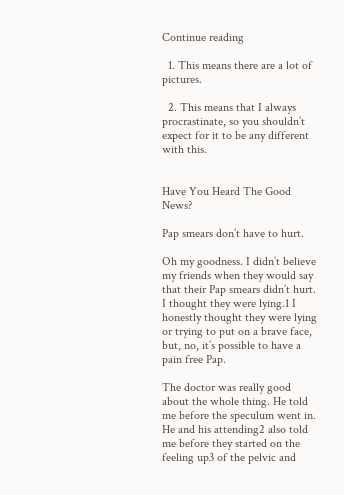Continue reading

  1. This means there are a lot of pictures.

  2. This means that I always procrastinate, so you shouldn’t expect for it to be any different with this.


Have You Heard The Good News?

Pap smears don’t have to hurt.

Oh my goodness. I didn’t believe my friends when they would say that their Pap smears didn’t hurt. I thought they were lying.1 I honestly thought they were lying or trying to put on a brave face, but, no, it’s possible to have a pain free Pap.

The doctor was really good about the whole thing. He told me before the speculum went in. He and his attending2 also told me before they started on the feeling up3 of the pelvic and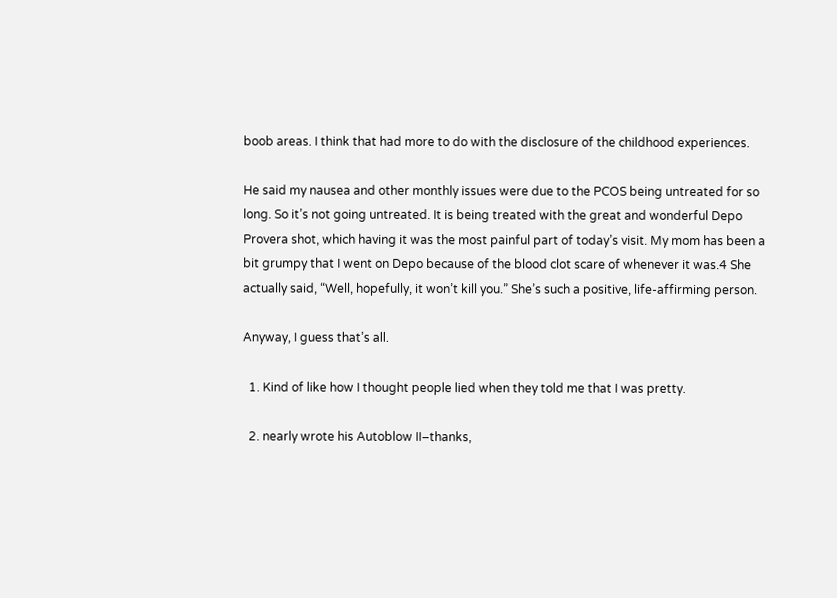boob areas. I think that had more to do with the disclosure of the childhood experiences.

He said my nausea and other monthly issues were due to the PCOS being untreated for so long. So it’s not going untreated. It is being treated with the great and wonderful Depo Provera shot, which having it was the most painful part of today’s visit. My mom has been a bit grumpy that I went on Depo because of the blood clot scare of whenever it was.4 She actually said, “Well, hopefully, it won’t kill you.” She’s such a positive, life-affirming person.

Anyway, I guess that’s all.

  1. Kind of like how I thought people lied when they told me that I was pretty.

  2. nearly wrote his Autoblow II–thanks,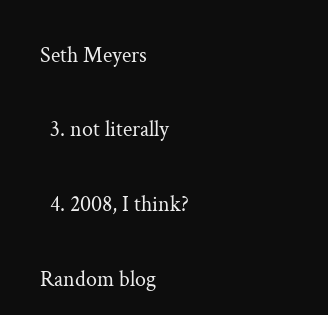Seth Meyers

  3. not literally

  4. 2008, I think?

Random blog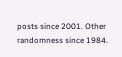posts since 2001. Other randomness since 1984.